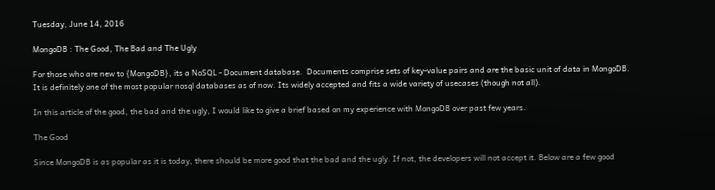Tuesday, June 14, 2016

MongoDB : The Good, The Bad and The Ugly

For those who are new to {MongoDB}, its a NoSQL - Document database.  Documents comprise sets of key-value pairs and are the basic unit of data in MongoDB.
It is definitely one of the most popular nosql databases as of now. Its widely accepted and fits a wide variety of usecases (though not all).

In this article of the good, the bad and the ugly, I would like to give a brief based on my experience with MongoDB over past few years.

The Good

Since MongoDB is as popular as it is today, there should be more good that the bad and the ugly. If not, the developers will not accept it. Below are a few good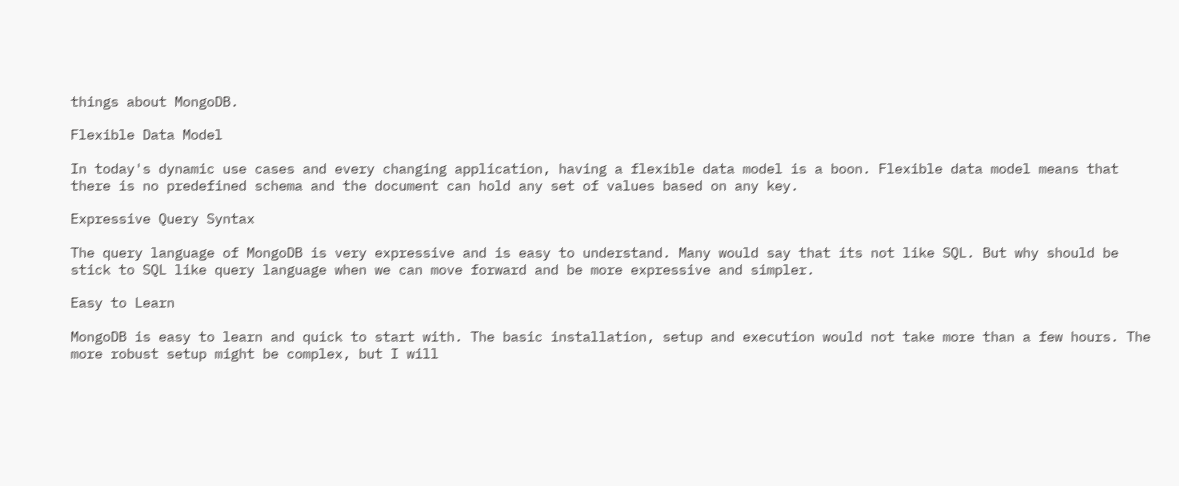things about MongoDB.

Flexible Data Model

In today's dynamic use cases and every changing application, having a flexible data model is a boon. Flexible data model means that there is no predefined schema and the document can hold any set of values based on any key.

Expressive Query Syntax

The query language of MongoDB is very expressive and is easy to understand. Many would say that its not like SQL. But why should be stick to SQL like query language when we can move forward and be more expressive and simpler.

Easy to Learn

MongoDB is easy to learn and quick to start with. The basic installation, setup and execution would not take more than a few hours. The more robust setup might be complex, but I will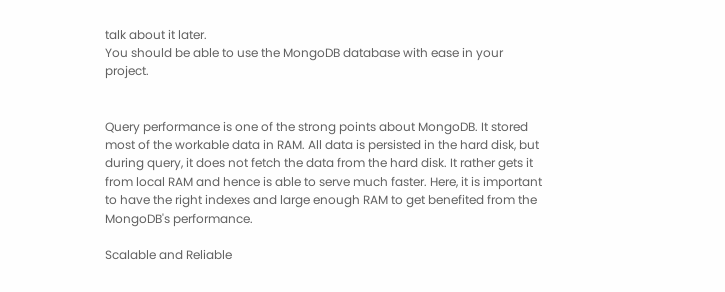talk about it later.
You should be able to use the MongoDB database with ease in your project.


Query performance is one of the strong points about MongoDB. It stored most of the workable data in RAM. All data is persisted in the hard disk, but during query, it does not fetch the data from the hard disk. It rather gets it from local RAM and hence is able to serve much faster. Here, it is important to have the right indexes and large enough RAM to get benefited from the MongoDB's performance.

Scalable and Reliable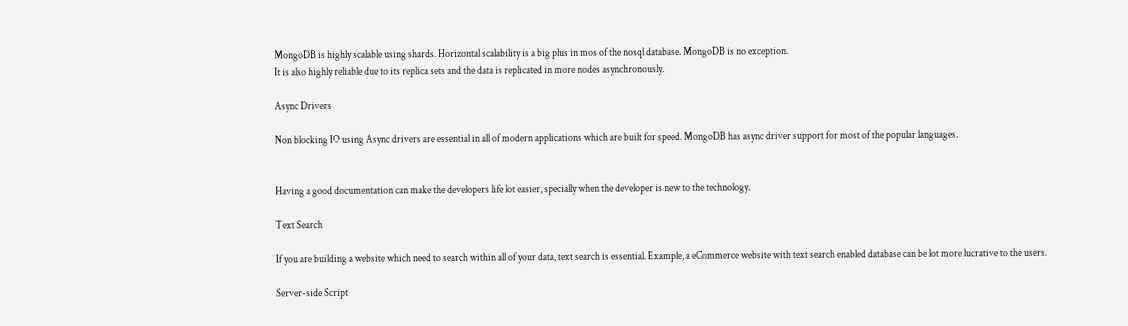MongoDB is highly scalable using shards. Horizontal scalability is a big plus in mos of the nosql database. MongoDB is no exception.
It is also highly reliable due to its replica sets and the data is replicated in more nodes asynchronously.

Async Drivers

Non blocking IO using Async drivers are essential in all of modern applications which are built for speed. MongoDB has async driver support for most of the popular languages.


Having a good documentation can make the developers life lot easier, specially when the developer is new to the technology.

Text Search

If you are building a website which need to search within all of your data, text search is essential. Example, a eCommerce website with text search enabled database can be lot more lucrative to the users.

Server-side Script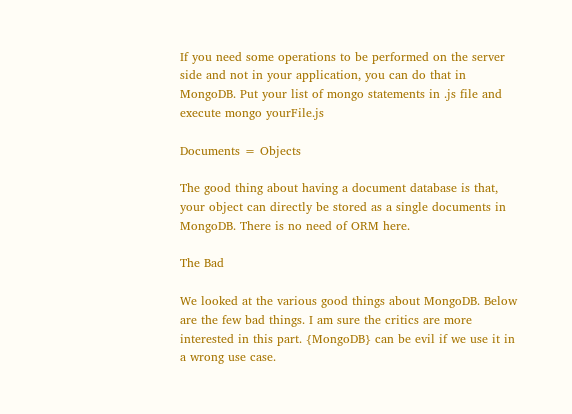If you need some operations to be performed on the server side and not in your application, you can do that in MongoDB. Put your list of mongo statements in .js file and execute mongo yourFile.js

Documents = Objects

The good thing about having a document database is that, your object can directly be stored as a single documents in MongoDB. There is no need of ORM here.

The Bad

We looked at the various good things about MongoDB. Below are the few bad things. I am sure the critics are more interested in this part. {MongoDB} can be evil if we use it in a wrong use case.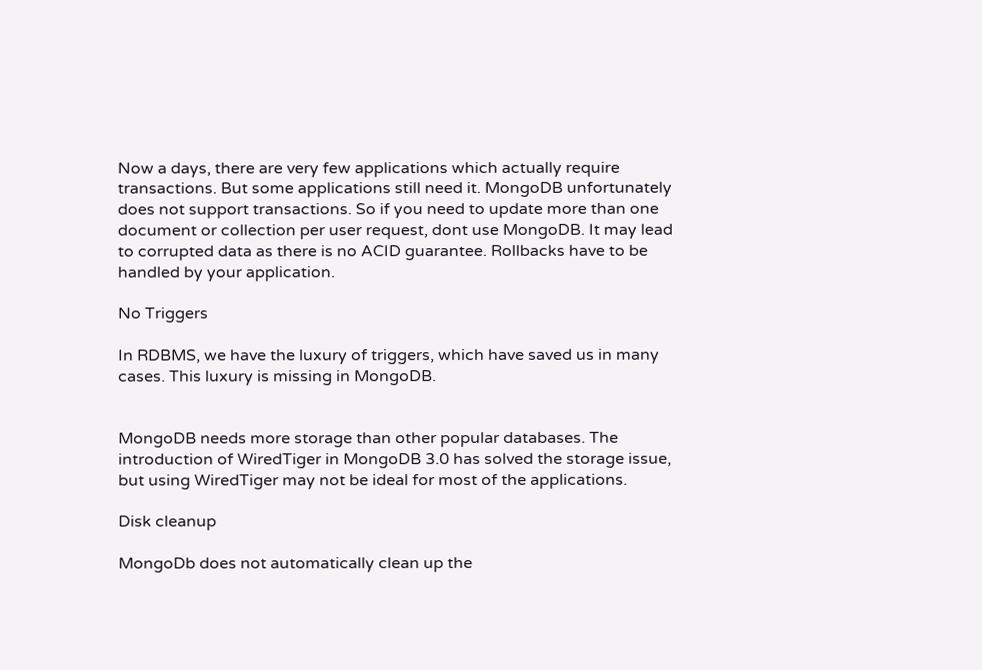Now a days, there are very few applications which actually require transactions. But some applications still need it. MongoDB unfortunately does not support transactions. So if you need to update more than one document or collection per user request, dont use MongoDB. It may lead to corrupted data as there is no ACID guarantee. Rollbacks have to be handled by your application.

No Triggers

In RDBMS, we have the luxury of triggers, which have saved us in many cases. This luxury is missing in MongoDB.


MongoDB needs more storage than other popular databases. The introduction of WiredTiger in MongoDB 3.0 has solved the storage issue, but using WiredTiger may not be ideal for most of the applications.

Disk cleanup

MongoDb does not automatically clean up the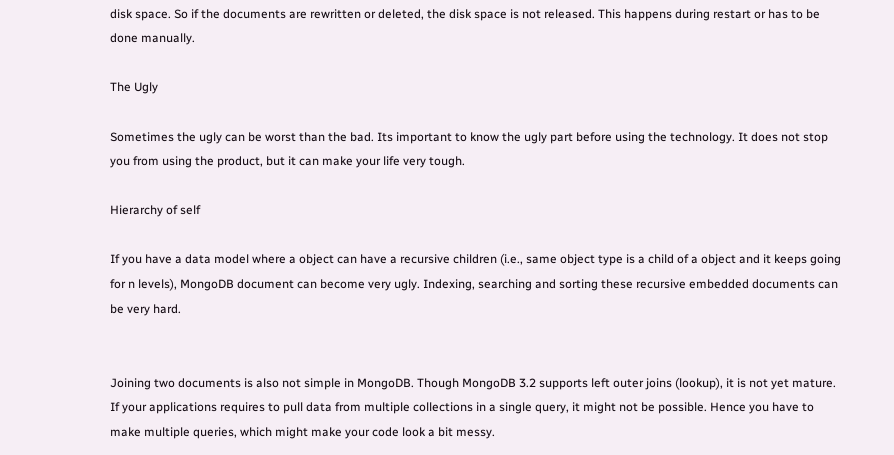disk space. So if the documents are rewritten or deleted, the disk space is not released. This happens during restart or has to be done manually.

The Ugly

Sometimes the ugly can be worst than the bad. Its important to know the ugly part before using the technology. It does not stop you from using the product, but it can make your life very tough.

Hierarchy of self

If you have a data model where a object can have a recursive children (i.e., same object type is a child of a object and it keeps going for n levels), MongoDB document can become very ugly. Indexing, searching and sorting these recursive embedded documents can be very hard.


Joining two documents is also not simple in MongoDB. Though MongoDB 3.2 supports left outer joins (lookup), it is not yet mature. If your applications requires to pull data from multiple collections in a single query, it might not be possible. Hence you have to make multiple queries, which might make your code look a bit messy.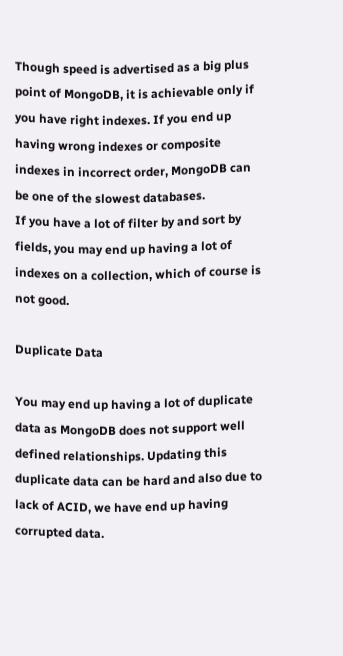Though speed is advertised as a big plus point of MongoDB, it is achievable only if you have right indexes. If you end up having wrong indexes or composite indexes in incorrect order, MongoDB can be one of the slowest databases.
If you have a lot of filter by and sort by fields, you may end up having a lot of indexes on a collection, which of course is not good.

Duplicate Data

You may end up having a lot of duplicate data as MongoDB does not support well defined relationships. Updating this duplicate data can be hard and also due to lack of ACID, we have end up having corrupted data.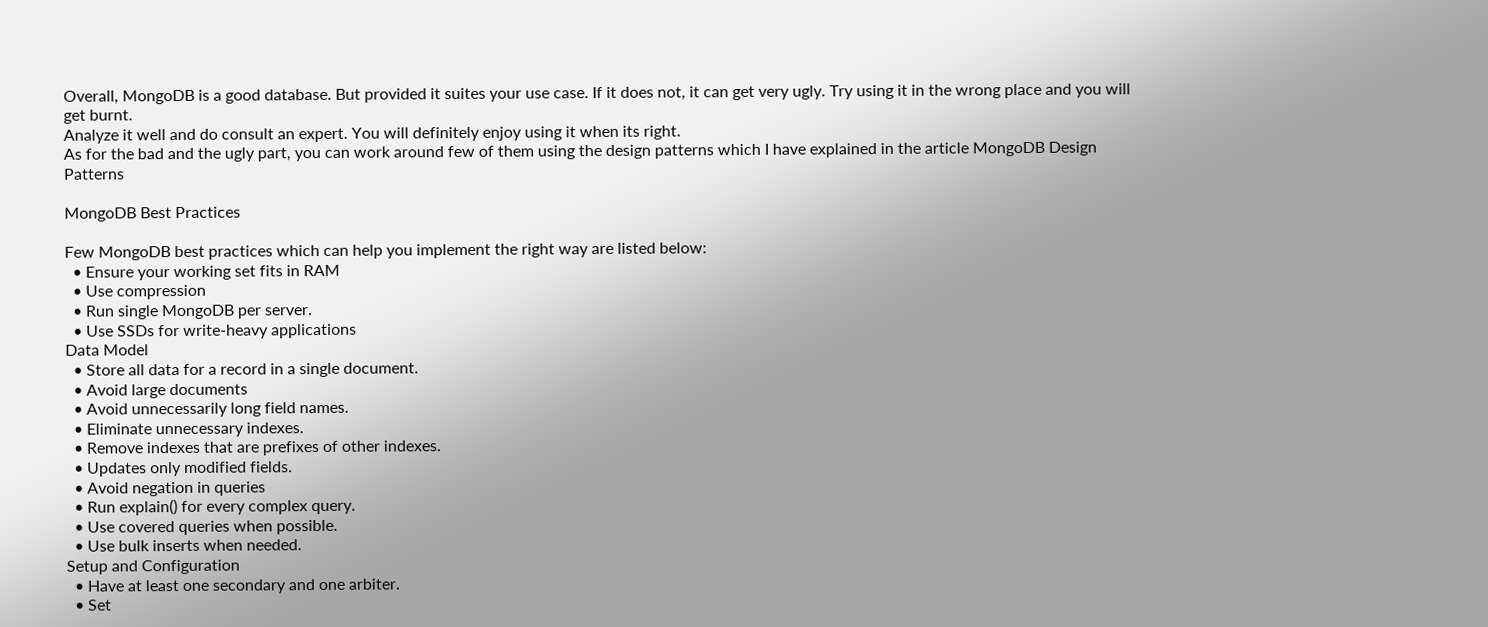Overall, MongoDB is a good database. But provided it suites your use case. If it does not, it can get very ugly. Try using it in the wrong place and you will get burnt.
Analyze it well and do consult an expert. You will definitely enjoy using it when its right.
As for the bad and the ugly part, you can work around few of them using the design patterns which I have explained in the article MongoDB Design Patterns

MongoDB Best Practices

Few MongoDB best practices which can help you implement the right way are listed below:
  • Ensure your working set fits in RAM
  • Use compression
  • Run single MongoDB per server.
  • Use SSDs for write-heavy applications
Data Model
  • Store all data for a record in a single document.
  • Avoid large documents
  • Avoid unnecessarily long field names.
  • Eliminate unnecessary indexes.
  • Remove indexes that are prefixes of other indexes.
  • Updates only modified fields.
  • Avoid negation in queries
  • Run explain() for every complex query.
  • Use covered queries when possible.
  • Use bulk inserts when needed.
Setup and Configuration
  • Have at least one secondary and one arbiter.
  • Set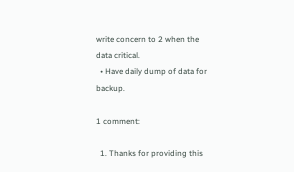write concern to 2 when the data critical.
  • Have daily dump of data for backup.

1 comment:

  1. Thanks for providing this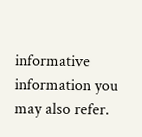informative information you may also refer.